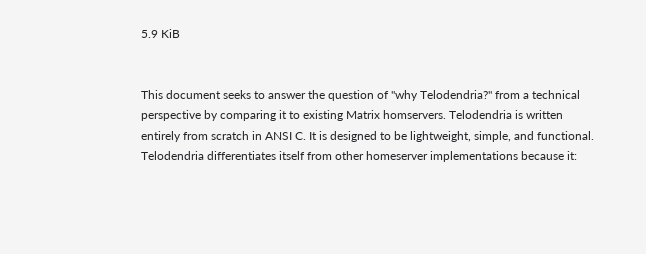5.9 KiB


This document seeks to answer the question of "why Telodendria?" from a technical perspective by comparing it to existing Matrix homservers. Telodendria is written entirely from scratch in ANSI C. It is designed to be lightweight, simple, and functional. Telodendria differentiates itself from other homeserver implementations because it: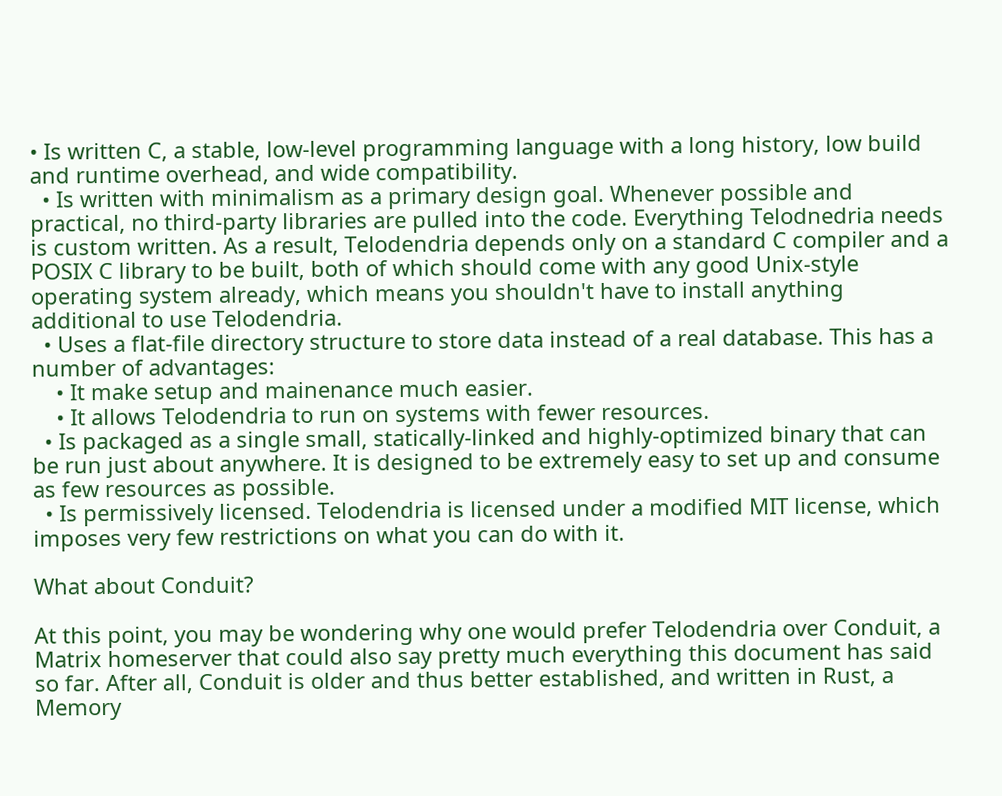• Is written C, a stable, low-level programming language with a long history, low build and runtime overhead, and wide compatibility.
  • Is written with minimalism as a primary design goal. Whenever possible and practical, no third-party libraries are pulled into the code. Everything Telodnedria needs is custom written. As a result, Telodendria depends only on a standard C compiler and a POSIX C library to be built, both of which should come with any good Unix-style operating system already, which means you shouldn't have to install anything additional to use Telodendria.
  • Uses a flat-file directory structure to store data instead of a real database. This has a number of advantages:
    • It make setup and mainenance much easier.
    • It allows Telodendria to run on systems with fewer resources.
  • Is packaged as a single small, statically-linked and highly-optimized binary that can be run just about anywhere. It is designed to be extremely easy to set up and consume as few resources as possible.
  • Is permissively licensed. Telodendria is licensed under a modified MIT license, which imposes very few restrictions on what you can do with it.

What about Conduit?

At this point, you may be wondering why one would prefer Telodendria over Conduit, a Matrix homeserver that could also say pretty much everything this document has said so far. After all, Conduit is older and thus better established, and written in Rust, a Memory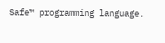Safe™ programming language.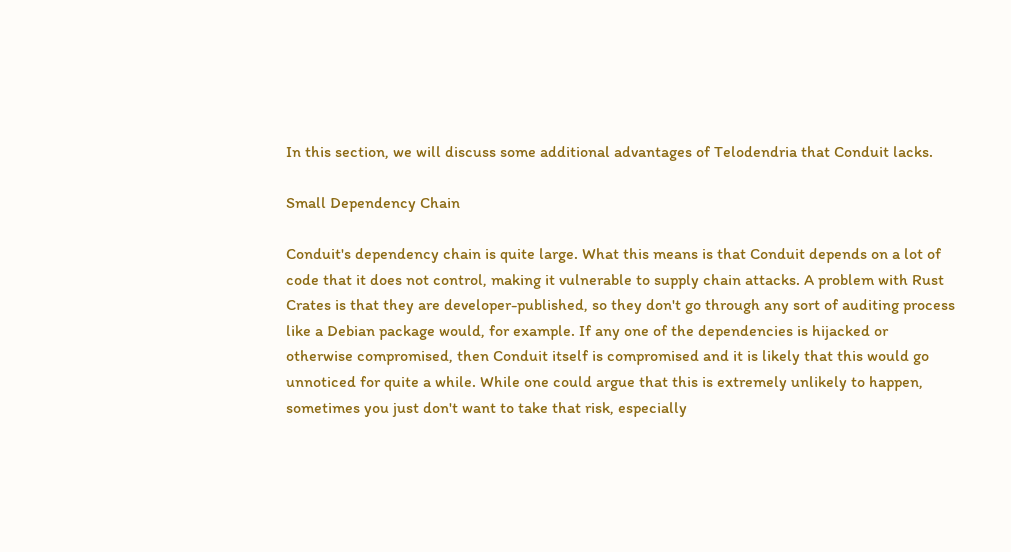In this section, we will discuss some additional advantages of Telodendria that Conduit lacks.

Small Dependency Chain

Conduit's dependency chain is quite large. What this means is that Conduit depends on a lot of code that it does not control, making it vulnerable to supply chain attacks. A problem with Rust Crates is that they are developer-published, so they don't go through any sort of auditing process like a Debian package would, for example. If any one of the dependencies is hijacked or otherwise compromised, then Conduit itself is compromised and it is likely that this would go unnoticed for quite a while. While one could argue that this is extremely unlikely to happen, sometimes you just don't want to take that risk, especially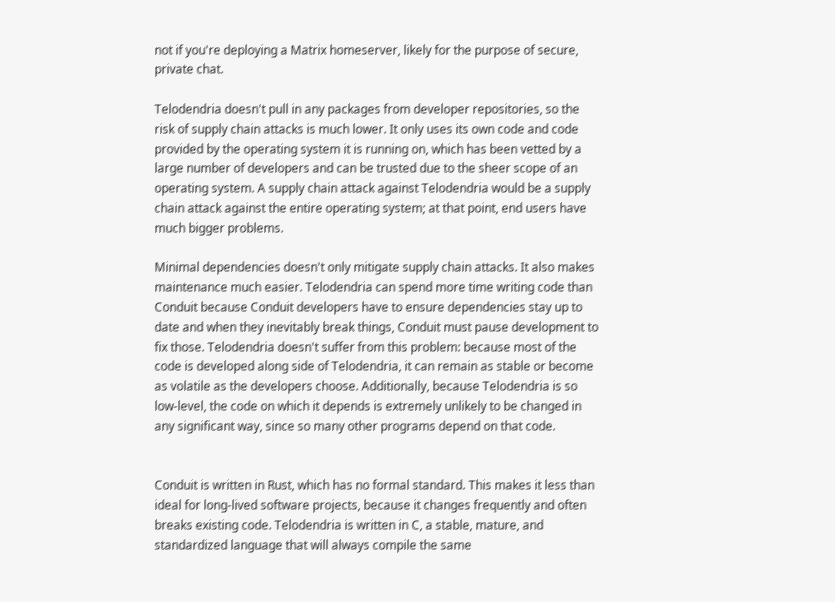not if you're deploying a Matrix homeserver, likely for the purpose of secure, private chat.

Telodendria doesn't pull in any packages from developer repositories, so the risk of supply chain attacks is much lower. It only uses its own code and code provided by the operating system it is running on, which has been vetted by a large number of developers and can be trusted due to the sheer scope of an operating system. A supply chain attack against Telodendria would be a supply chain attack against the entire operating system; at that point, end users have much bigger problems.

Minimal dependencies doesn't only mitigate supply chain attacks. It also makes maintenance much easier. Telodendria can spend more time writing code than Conduit because Conduit developers have to ensure dependencies stay up to date and when they inevitably break things, Conduit must pause development to fix those. Telodendria doesn't suffer from this problem: because most of the code is developed along side of Telodendria, it can remain as stable or become as volatile as the developers choose. Additionally, because Telodendria is so low-level, the code on which it depends is extremely unlikely to be changed in any significant way, since so many other programs depend on that code.


Conduit is written in Rust, which has no formal standard. This makes it less than ideal for long-lived software projects, because it changes frequently and often breaks existing code. Telodendria is written in C, a stable, mature, and standardized language that will always compile the same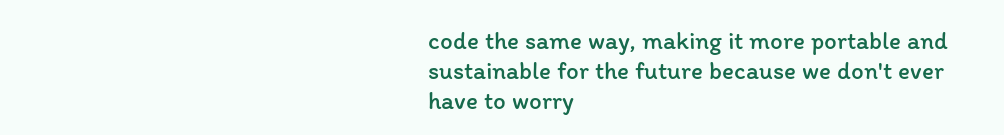code the same way, making it more portable and sustainable for the future because we don't ever have to worry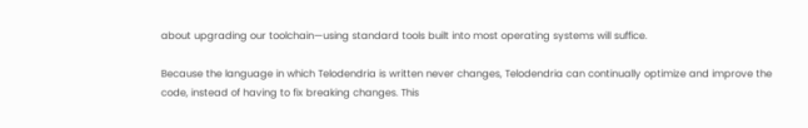about upgrading our toolchain—using standard tools built into most operating systems will suffice.

Because the language in which Telodendria is written never changes, Telodendria can continually optimize and improve the code, instead of having to fix breaking changes. This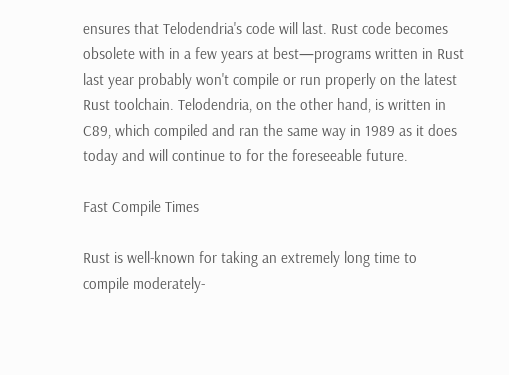ensures that Telodendria's code will last. Rust code becomes obsolete with in a few years at best—programs written in Rust last year probably won't compile or run properly on the latest Rust toolchain. Telodendria, on the other hand, is written in C89, which compiled and ran the same way in 1989 as it does today and will continue to for the foreseeable future.

Fast Compile Times

Rust is well-known for taking an extremely long time to compile moderately-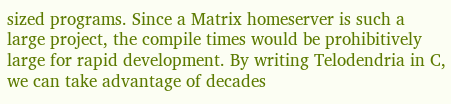sized programs. Since a Matrix homeserver is such a large project, the compile times would be prohibitively large for rapid development. By writing Telodendria in C, we can take advantage of decades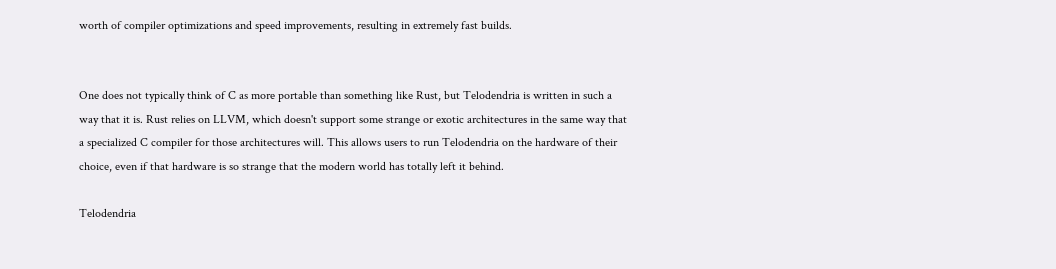worth of compiler optimizations and speed improvements, resulting in extremely fast builds.


One does not typically think of C as more portable than something like Rust, but Telodendria is written in such a way that it is. Rust relies on LLVM, which doesn't support some strange or exotic architectures in the same way that a specialized C compiler for those architectures will. This allows users to run Telodendria on the hardware of their choice, even if that hardware is so strange that the modern world has totally left it behind.

Telodendria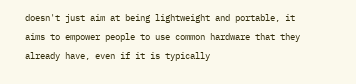doesn't just aim at being lightweight and portable, it aims to empower people to use common hardware that they already have, even if it is typically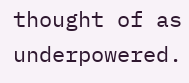thought of as underpowered.